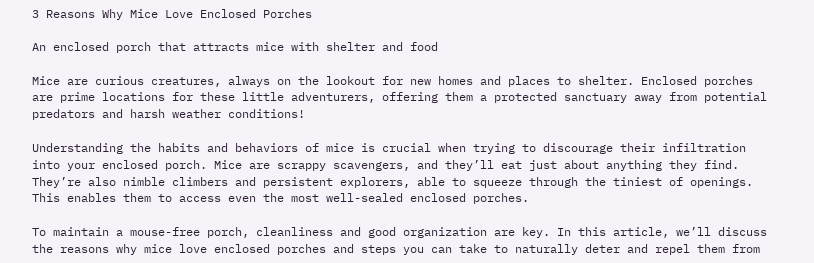3 Reasons Why Mice Love Enclosed Porches

An enclosed porch that attracts mice with shelter and food

Mice are curious creatures, always on the lookout for new homes and places to shelter. Enclosed porches are prime locations for these little adventurers, offering them a protected sanctuary away from potential predators and harsh weather conditions!

Understanding the habits and behaviors of mice is crucial when trying to discourage their infiltration into your enclosed porch. Mice are scrappy scavengers, and they’ll eat just about anything they find. They’re also nimble climbers and persistent explorers, able to squeeze through the tiniest of openings. This enables them to access even the most well-sealed enclosed porches.

To maintain a mouse-free porch, cleanliness and good organization are key. In this article, we’ll discuss the reasons why mice love enclosed porches and steps you can take to naturally deter and repel them from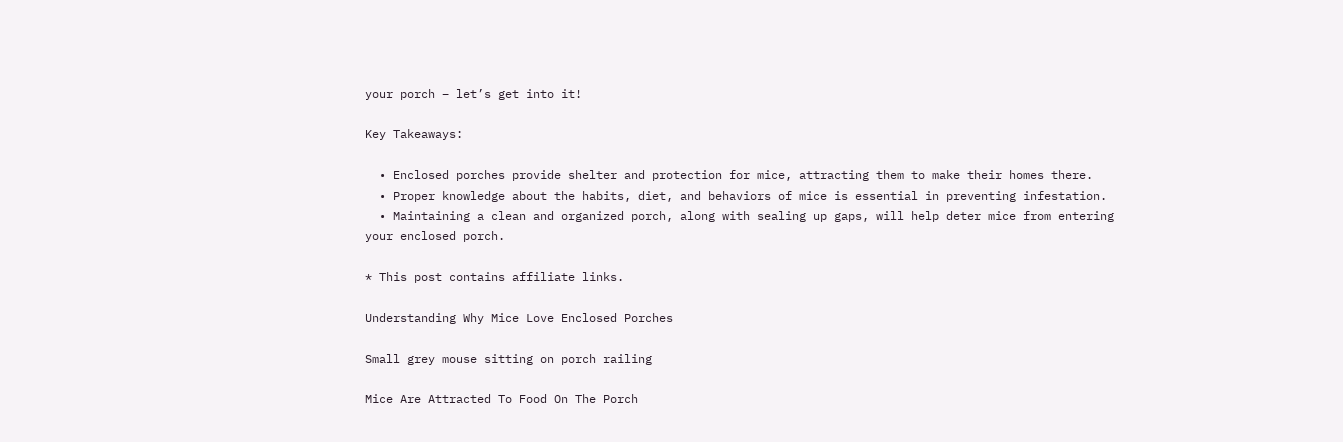your porch – let’s get into it!

Key Takeaways:

  • Enclosed porches provide shelter and protection for mice, attracting them to make their homes there.
  • Proper knowledge about the habits, diet, and behaviors of mice is essential in preventing infestation.
  • Maintaining a clean and organized porch, along with sealing up gaps, will help deter mice from entering your enclosed porch.

* This post contains affiliate links.

Understanding Why Mice Love Enclosed Porches

Small grey mouse sitting on porch railing

Mice Are Attracted To Food On The Porch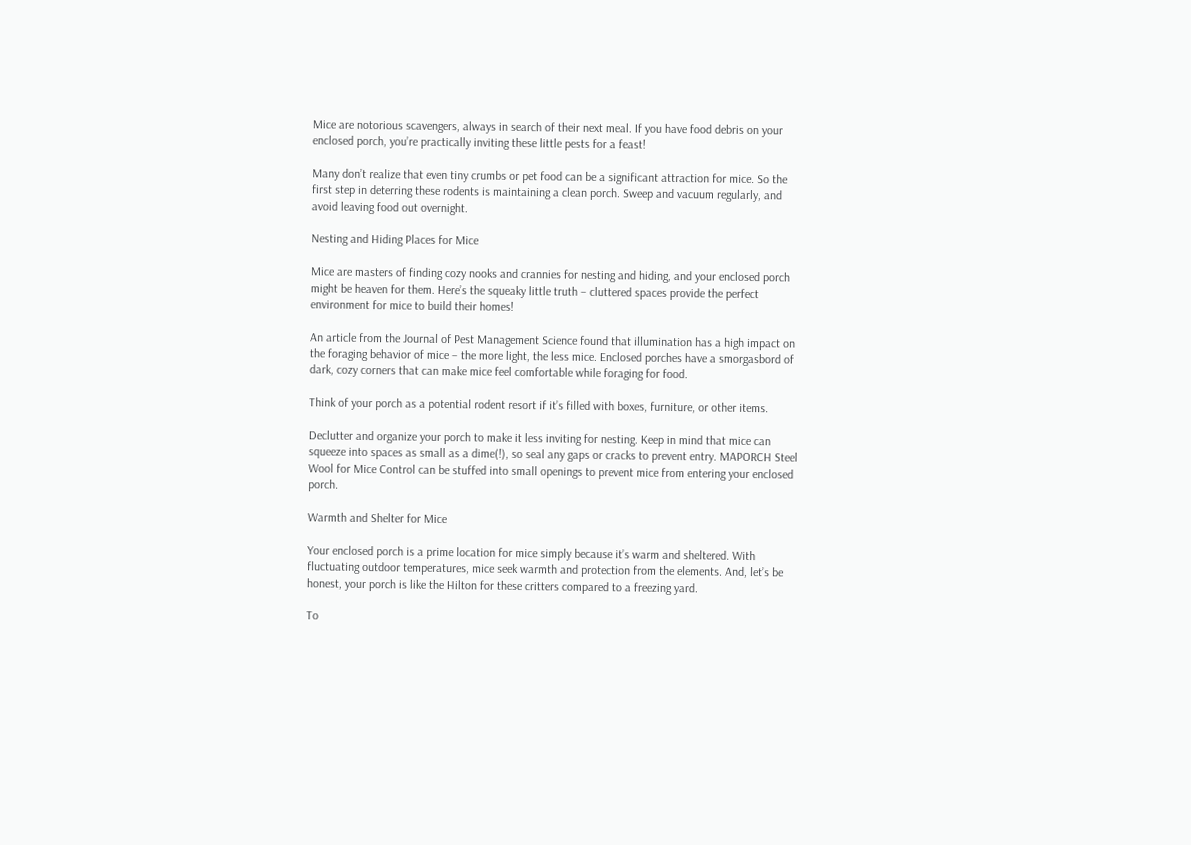Mice are notorious scavengers, always in search of their next meal. If you have food debris on your enclosed porch, you’re practically inviting these little pests for a feast!

Many don’t realize that even tiny crumbs or pet food can be a significant attraction for mice. So the first step in deterring these rodents is maintaining a clean porch. Sweep and vacuum regularly, and avoid leaving food out overnight.

Nesting and Hiding Places for Mice

Mice are masters of finding cozy nooks and crannies for nesting and hiding, and your enclosed porch might be heaven for them. Here’s the squeaky little truth – cluttered spaces provide the perfect environment for mice to build their homes!

An article from the Journal of Pest Management Science found that illumination has a high impact on the foraging behavior of mice – the more light, the less mice. Enclosed porches have a smorgasbord of dark, cozy corners that can make mice feel comfortable while foraging for food.

Think of your porch as a potential rodent resort if it’s filled with boxes, furniture, or other items.

Declutter and organize your porch to make it less inviting for nesting. Keep in mind that mice can squeeze into spaces as small as a dime(!), so seal any gaps or cracks to prevent entry. MAPORCH Steel Wool for Mice Control can be stuffed into small openings to prevent mice from entering your enclosed porch.

Warmth and Shelter for Mice

Your enclosed porch is a prime location for mice simply because it’s warm and sheltered. With fluctuating outdoor temperatures, mice seek warmth and protection from the elements. And, let’s be honest, your porch is like the Hilton for these critters compared to a freezing yard.

To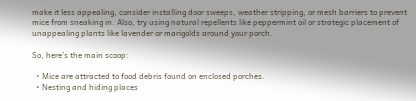make it less appealing, consider installing door sweeps, weather stripping, or mesh barriers to prevent mice from sneaking in. Also, try using natural repellents like peppermint oil or strategic placement of unappealing plants like lavender or marigolds around your porch.

So, here’s the main scoop:

  • Mice are attracted to food debris found on enclosed porches.
  • Nesting and hiding places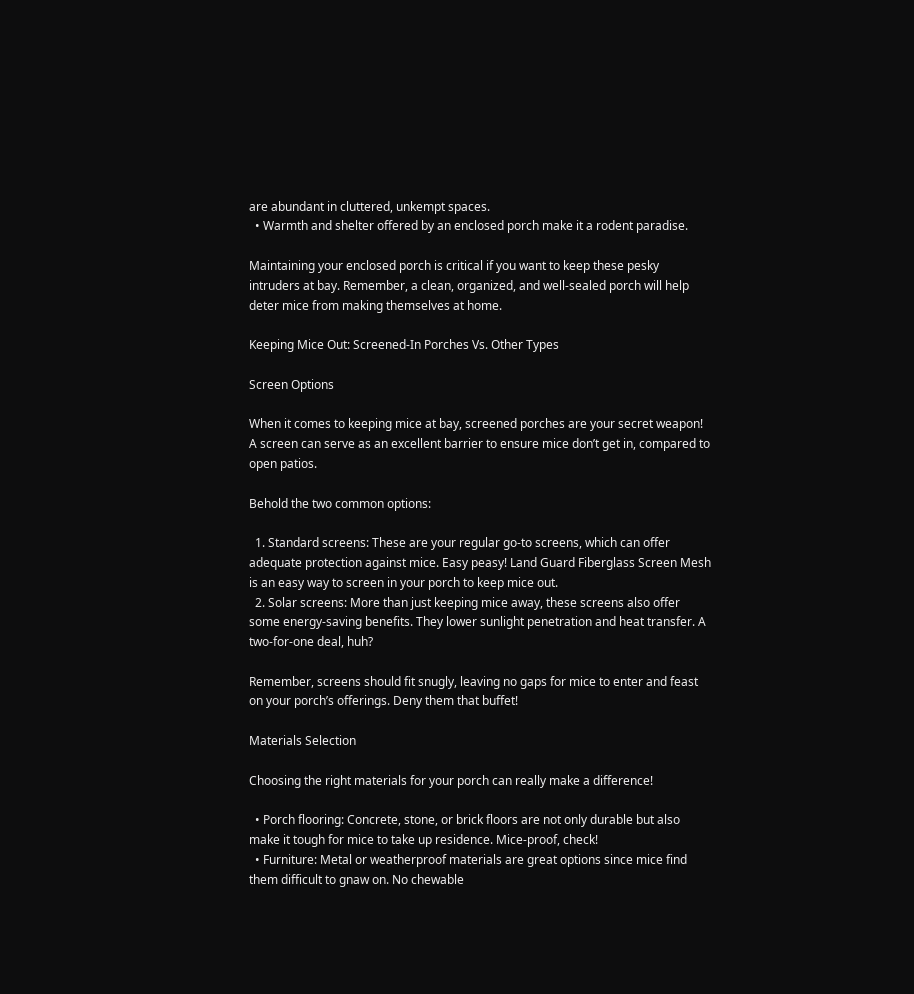are abundant in cluttered, unkempt spaces.
  • Warmth and shelter offered by an enclosed porch make it a rodent paradise.

Maintaining your enclosed porch is critical if you want to keep these pesky intruders at bay. Remember, a clean, organized, and well-sealed porch will help deter mice from making themselves at home.

Keeping Mice Out: Screened-In Porches Vs. Other Types

Screen Options

When it comes to keeping mice at bay, screened porches are your secret weapon! A screen can serve as an excellent barrier to ensure mice don’t get in, compared to open patios.

Behold the two common options:

  1. Standard screens: These are your regular go-to screens, which can offer adequate protection against mice. Easy peasy! Land Guard Fiberglass Screen Mesh is an easy way to screen in your porch to keep mice out.
  2. Solar screens: More than just keeping mice away, these screens also offer some energy-saving benefits. They lower sunlight penetration and heat transfer. A two-for-one deal, huh?

Remember, screens should fit snugly, leaving no gaps for mice to enter and feast on your porch’s offerings. Deny them that buffet!

Materials Selection

Choosing the right materials for your porch can really make a difference!

  • Porch flooring: Concrete, stone, or brick floors are not only durable but also make it tough for mice to take up residence. Mice-proof, check!
  • Furniture: Metal or weatherproof materials are great options since mice find them difficult to gnaw on. No chewable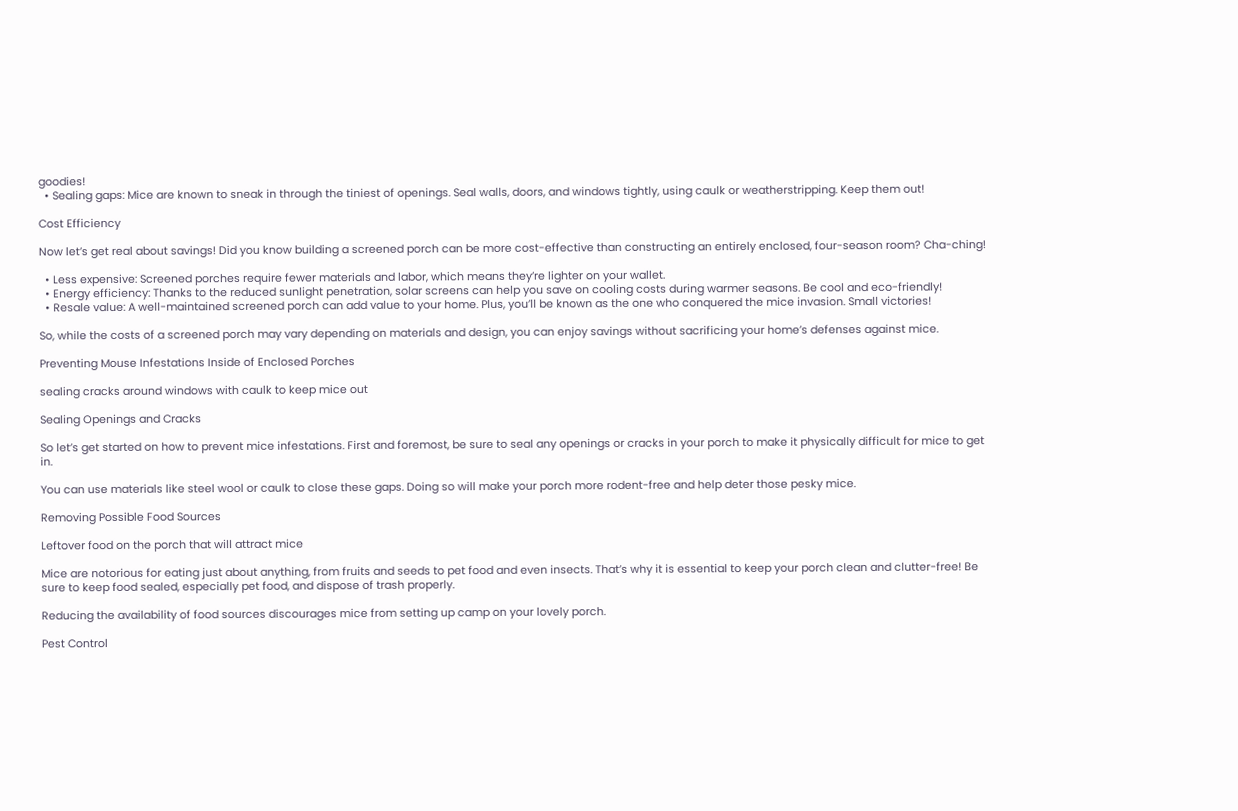goodies!
  • Sealing gaps: Mice are known to sneak in through the tiniest of openings. Seal walls, doors, and windows tightly, using caulk or weatherstripping. Keep them out!

Cost Efficiency

Now let’s get real about savings! Did you know building a screened porch can be more cost-effective than constructing an entirely enclosed, four-season room? Cha-ching!

  • Less expensive: Screened porches require fewer materials and labor, which means they’re lighter on your wallet.
  • Energy efficiency: Thanks to the reduced sunlight penetration, solar screens can help you save on cooling costs during warmer seasons. Be cool and eco-friendly!
  • Resale value: A well-maintained screened porch can add value to your home. Plus, you’ll be known as the one who conquered the mice invasion. Small victories!

So, while the costs of a screened porch may vary depending on materials and design, you can enjoy savings without sacrificing your home’s defenses against mice.

Preventing Mouse Infestations Inside of Enclosed Porches

sealing cracks around windows with caulk to keep mice out

Sealing Openings and Cracks

So let’s get started on how to prevent mice infestations. First and foremost, be sure to seal any openings or cracks in your porch to make it physically difficult for mice to get in.

You can use materials like steel wool or caulk to close these gaps. Doing so will make your porch more rodent-free and help deter those pesky mice.

Removing Possible Food Sources

Leftover food on the porch that will attract mice

Mice are notorious for eating just about anything, from fruits and seeds to pet food and even insects. That’s why it is essential to keep your porch clean and clutter-free! Be sure to keep food sealed, especially pet food, and dispose of trash properly.

Reducing the availability of food sources discourages mice from setting up camp on your lovely porch.

Pest Control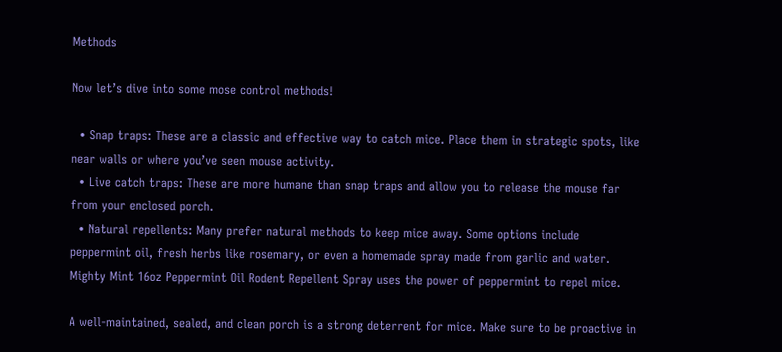Methods

Now let’s dive into some mose control methods!

  • Snap traps: These are a classic and effective way to catch mice. Place them in strategic spots, like near walls or where you’ve seen mouse activity.
  • Live catch traps: These are more humane than snap traps and allow you to release the mouse far from your enclosed porch.
  • Natural repellents: Many prefer natural methods to keep mice away. Some options include peppermint oil, fresh herbs like rosemary, or even a homemade spray made from garlic and water. Mighty Mint 16oz Peppermint Oil Rodent Repellent Spray uses the power of peppermint to repel mice.

A well-maintained, sealed, and clean porch is a strong deterrent for mice. Make sure to be proactive in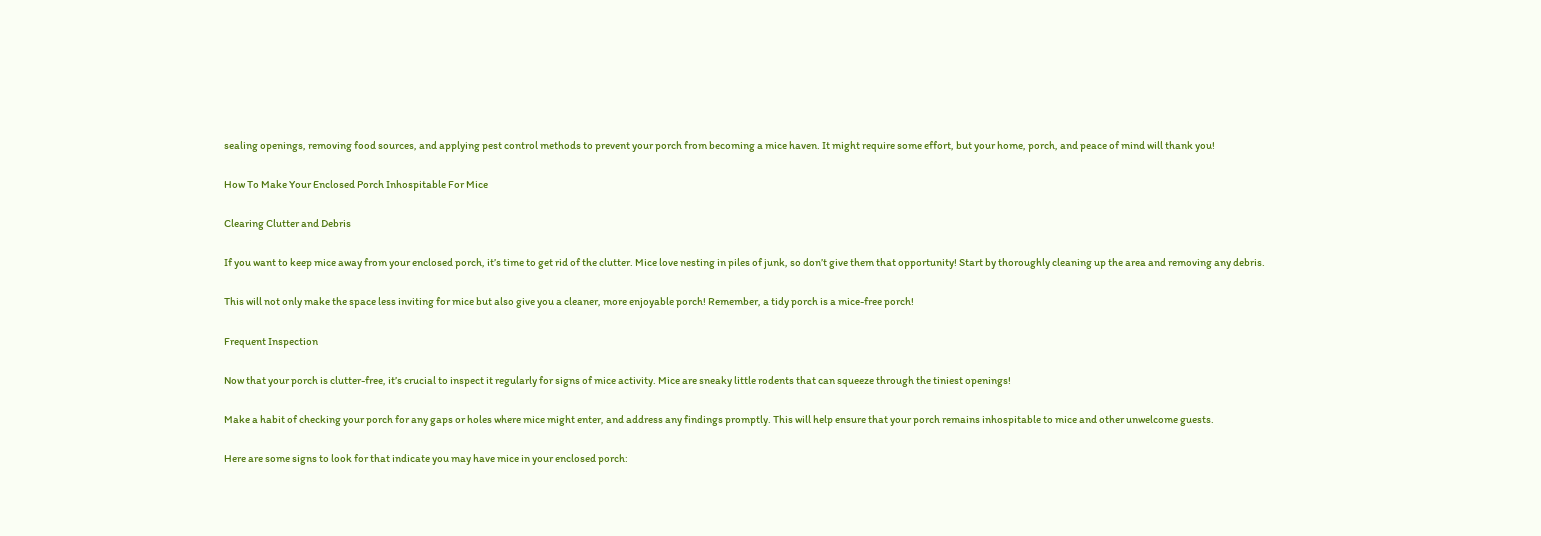sealing openings, removing food sources, and applying pest control methods to prevent your porch from becoming a mice haven. It might require some effort, but your home, porch, and peace of mind will thank you!

How To Make Your Enclosed Porch Inhospitable For Mice

Clearing Clutter and Debris

If you want to keep mice away from your enclosed porch, it’s time to get rid of the clutter. Mice love nesting in piles of junk, so don’t give them that opportunity! Start by thoroughly cleaning up the area and removing any debris.

This will not only make the space less inviting for mice but also give you a cleaner, more enjoyable porch! Remember, a tidy porch is a mice-free porch!

Frequent Inspection

Now that your porch is clutter-free, it’s crucial to inspect it regularly for signs of mice activity. Mice are sneaky little rodents that can squeeze through the tiniest openings!

Make a habit of checking your porch for any gaps or holes where mice might enter, and address any findings promptly. This will help ensure that your porch remains inhospitable to mice and other unwelcome guests.

Here are some signs to look for that indicate you may have mice in your enclosed porch: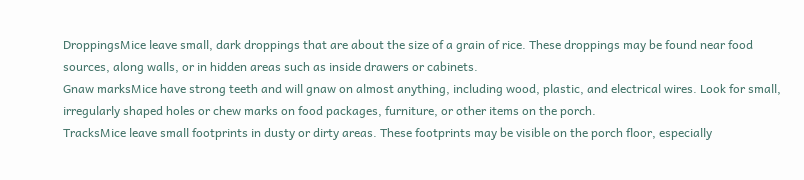DroppingsMice leave small, dark droppings that are about the size of a grain of rice. These droppings may be found near food sources, along walls, or in hidden areas such as inside drawers or cabinets.
Gnaw marksMice have strong teeth and will gnaw on almost anything, including wood, plastic, and electrical wires. Look for small, irregularly shaped holes or chew marks on food packages, furniture, or other items on the porch.
TracksMice leave small footprints in dusty or dirty areas. These footprints may be visible on the porch floor, especially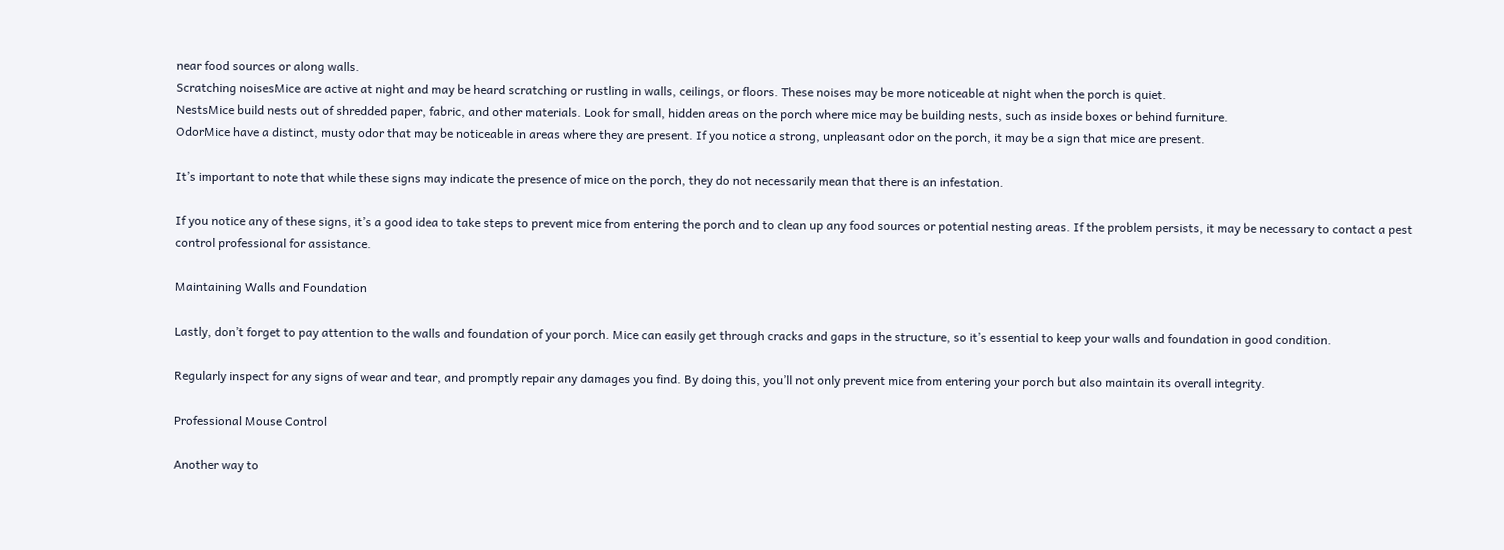near food sources or along walls.
Scratching noisesMice are active at night and may be heard scratching or rustling in walls, ceilings, or floors. These noises may be more noticeable at night when the porch is quiet.
NestsMice build nests out of shredded paper, fabric, and other materials. Look for small, hidden areas on the porch where mice may be building nests, such as inside boxes or behind furniture.
OdorMice have a distinct, musty odor that may be noticeable in areas where they are present. If you notice a strong, unpleasant odor on the porch, it may be a sign that mice are present.

It’s important to note that while these signs may indicate the presence of mice on the porch, they do not necessarily mean that there is an infestation.

If you notice any of these signs, it’s a good idea to take steps to prevent mice from entering the porch and to clean up any food sources or potential nesting areas. If the problem persists, it may be necessary to contact a pest control professional for assistance.

Maintaining Walls and Foundation

Lastly, don’t forget to pay attention to the walls and foundation of your porch. Mice can easily get through cracks and gaps in the structure, so it’s essential to keep your walls and foundation in good condition.

Regularly inspect for any signs of wear and tear, and promptly repair any damages you find. By doing this, you’ll not only prevent mice from entering your porch but also maintain its overall integrity.

Professional Mouse Control

Another way to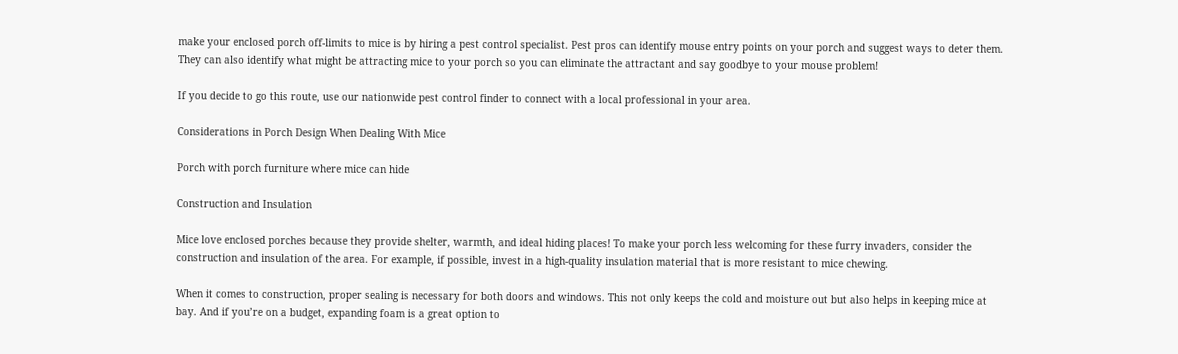make your enclosed porch off-limits to mice is by hiring a pest control specialist. Pest pros can identify mouse entry points on your porch and suggest ways to deter them. They can also identify what might be attracting mice to your porch so you can eliminate the attractant and say goodbye to your mouse problem!

If you decide to go this route, use our nationwide pest control finder to connect with a local professional in your area.

Considerations in Porch Design When Dealing With Mice

Porch with porch furniture where mice can hide

Construction and Insulation

Mice love enclosed porches because they provide shelter, warmth, and ideal hiding places! To make your porch less welcoming for these furry invaders, consider the construction and insulation of the area. For example, if possible, invest in a high-quality insulation material that is more resistant to mice chewing.

When it comes to construction, proper sealing is necessary for both doors and windows. This not only keeps the cold and moisture out but also helps in keeping mice at bay. And if you’re on a budget, expanding foam is a great option to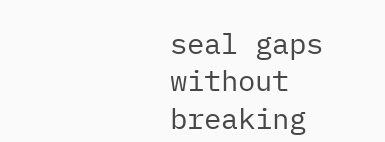seal gaps without breaking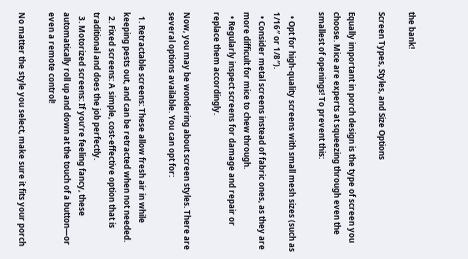the bank!

Screen Types, Styles, and Size Options

Equally important in porch design is the type of screen you choose. Mice are experts at squeezing through even the smallest of openings! To prevent this:

  • Opt for high-quality screens with small mesh sizes (such as 1/16″ or 1/8″).
  • Consider metal screens instead of fabric ones, as they are more difficult for mice to chew through.
  • Regularly inspect screens for damage and repair or replace them accordingly.

Now, you may be wondering about screen styles. There are several options available. You can opt for:

  1. Retractable screens: These allow fresh air in while keeping pests out, and can be retracted when not needed.
  2. Fixed screens: A simple, cost-effective option that is traditional and does the job perfectly.
  3. Motorized screens: If you’re feeling fancy, these automatically roll up and down at the touch of a button—or even a remote control!

No matter the style you select, make sure it fits your porch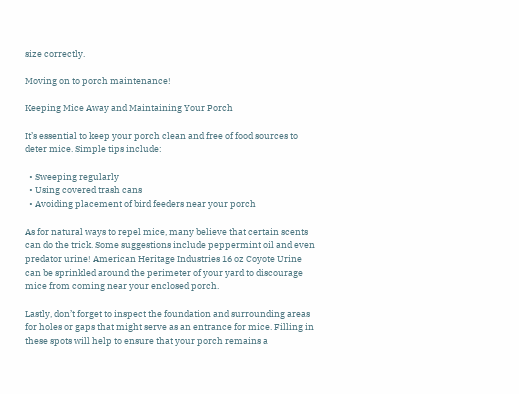size correctly.

Moving on to porch maintenance!

Keeping Mice Away and Maintaining Your Porch

It’s essential to keep your porch clean and free of food sources to deter mice. Simple tips include:

  • Sweeping regularly
  • Using covered trash cans
  • Avoiding placement of bird feeders near your porch

As for natural ways to repel mice, many believe that certain scents can do the trick. Some suggestions include peppermint oil and even predator urine! American Heritage Industries 16 oz Coyote Urine can be sprinkled around the perimeter of your yard to discourage mice from coming near your enclosed porch.

Lastly, don’t forget to inspect the foundation and surrounding areas for holes or gaps that might serve as an entrance for mice. Filling in these spots will help to ensure that your porch remains a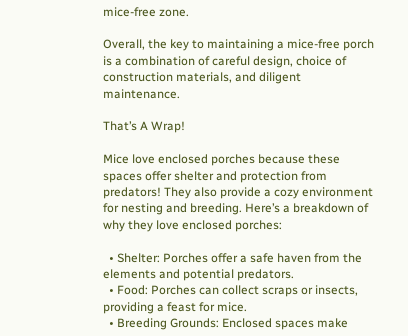mice-free zone.

Overall, the key to maintaining a mice-free porch is a combination of careful design, choice of construction materials, and diligent maintenance.

That’s A Wrap!

Mice love enclosed porches because these spaces offer shelter and protection from predators! They also provide a cozy environment for nesting and breeding. Here’s a breakdown of why they love enclosed porches:

  • Shelter: Porches offer a safe haven from the elements and potential predators.
  • Food: Porches can collect scraps or insects, providing a feast for mice.
  • Breeding Grounds: Enclosed spaces make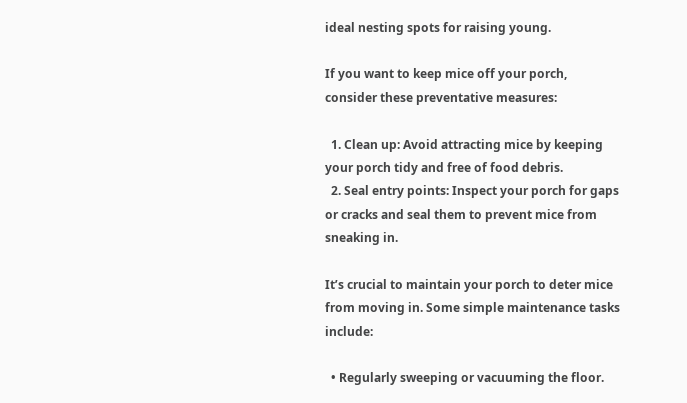ideal nesting spots for raising young.

If you want to keep mice off your porch, consider these preventative measures:

  1. Clean up: Avoid attracting mice by keeping your porch tidy and free of food debris.
  2. Seal entry points: Inspect your porch for gaps or cracks and seal them to prevent mice from sneaking in.

It’s crucial to maintain your porch to deter mice from moving in. Some simple maintenance tasks include:

  • Regularly sweeping or vacuuming the floor.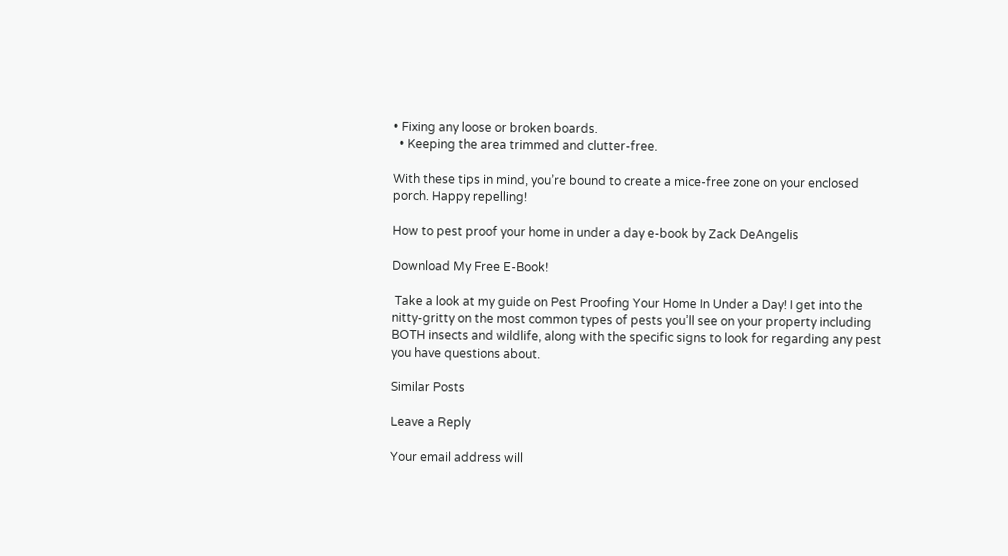• Fixing any loose or broken boards.
  • Keeping the area trimmed and clutter-free.

With these tips in mind, you’re bound to create a mice-free zone on your enclosed porch. Happy repelling!

How to pest proof your home in under a day e-book by Zack DeAngelis

Download My Free E-Book!

 Take a look at my guide on Pest Proofing Your Home In Under a Day! I get into the nitty-gritty on the most common types of pests you’ll see on your property including BOTH insects and wildlife, along with the specific signs to look for regarding any pest you have questions about.

Similar Posts

Leave a Reply

Your email address will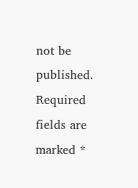not be published. Required fields are marked *